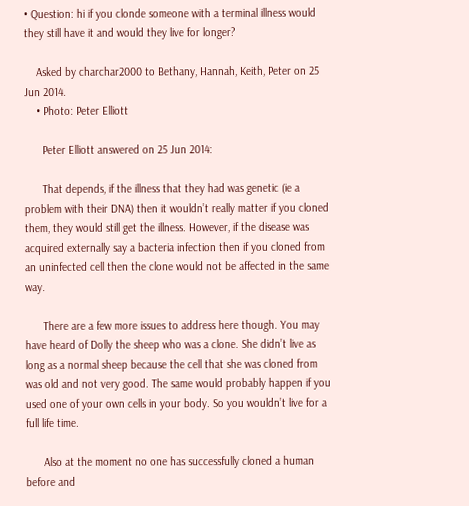• Question: hi if you clonde someone with a terminal illness would they still have it and would they live for longer?

    Asked by charchar2000 to Bethany, Hannah, Keith, Peter on 25 Jun 2014.
    • Photo: Peter Elliott

      Peter Elliott answered on 25 Jun 2014:

      That depends, if the illness that they had was genetic (ie a problem with their DNA) then it wouldn’t really matter if you cloned them, they would still get the illness. However, if the disease was acquired externally say a bacteria infection then if you cloned from an uninfected cell then the clone would not be affected in the same way.

      There are a few more issues to address here though. You may have heard of Dolly the sheep who was a clone. She didn’t live as long as a normal sheep because the cell that she was cloned from was old and not very good. The same would probably happen if you used one of your own cells in your body. So you wouldn’t live for a full life time.

      Also at the moment no one has successfully cloned a human before and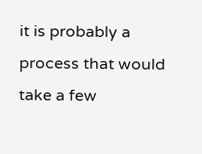it is probably a process that would take a few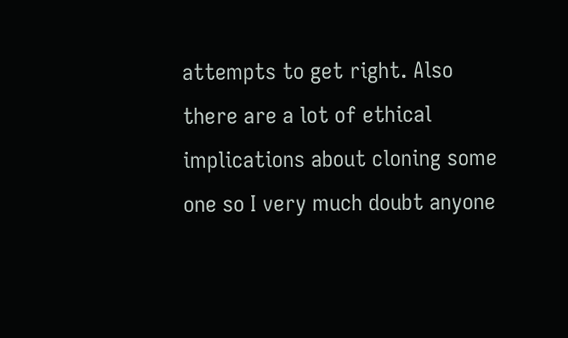attempts to get right. Also there are a lot of ethical implications about cloning some one so I very much doubt anyone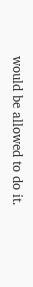would be allowed to do it.